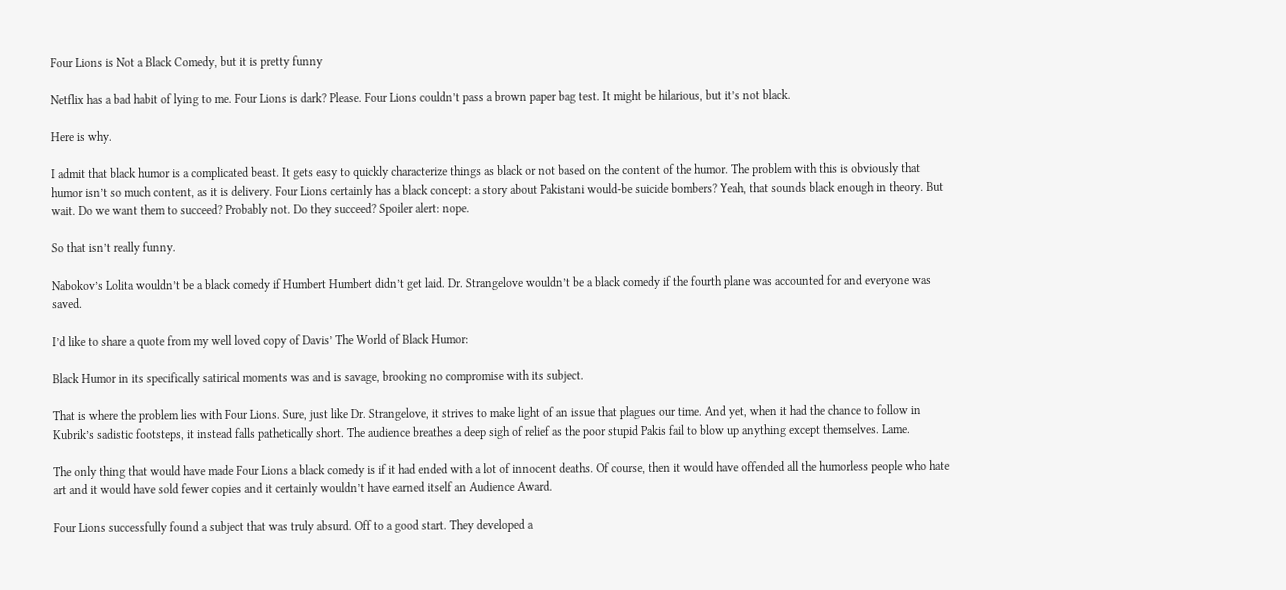Four Lions is Not a Black Comedy, but it is pretty funny

Netflix has a bad habit of lying to me. Four Lions is dark? Please. Four Lions couldn’t pass a brown paper bag test. It might be hilarious, but it’s not black.

Here is why.

I admit that black humor is a complicated beast. It gets easy to quickly characterize things as black or not based on the content of the humor. The problem with this is obviously that humor isn’t so much content, as it is delivery. Four Lions certainly has a black concept: a story about Pakistani would-be suicide bombers? Yeah, that sounds black enough in theory. But wait. Do we want them to succeed? Probably not. Do they succeed? Spoiler alert: nope.

So that isn’t really funny.

Nabokov’s Lolita wouldn’t be a black comedy if Humbert Humbert didn’t get laid. Dr. Strangelove wouldn’t be a black comedy if the fourth plane was accounted for and everyone was saved.

I’d like to share a quote from my well loved copy of Davis’ The World of Black Humor:

Black Humor in its specifically satirical moments was and is savage, brooking no compromise with its subject.

That is where the problem lies with Four Lions. Sure, just like Dr. Strangelove, it strives to make light of an issue that plagues our time. And yet, when it had the chance to follow in Kubrik’s sadistic footsteps, it instead falls pathetically short. The audience breathes a deep sigh of relief as the poor stupid Pakis fail to blow up anything except themselves. Lame.

The only thing that would have made Four Lions a black comedy is if it had ended with a lot of innocent deaths. Of course, then it would have offended all the humorless people who hate art and it would have sold fewer copies and it certainly wouldn’t have earned itself an Audience Award.

Four Lions successfully found a subject that was truly absurd. Off to a good start. They developed a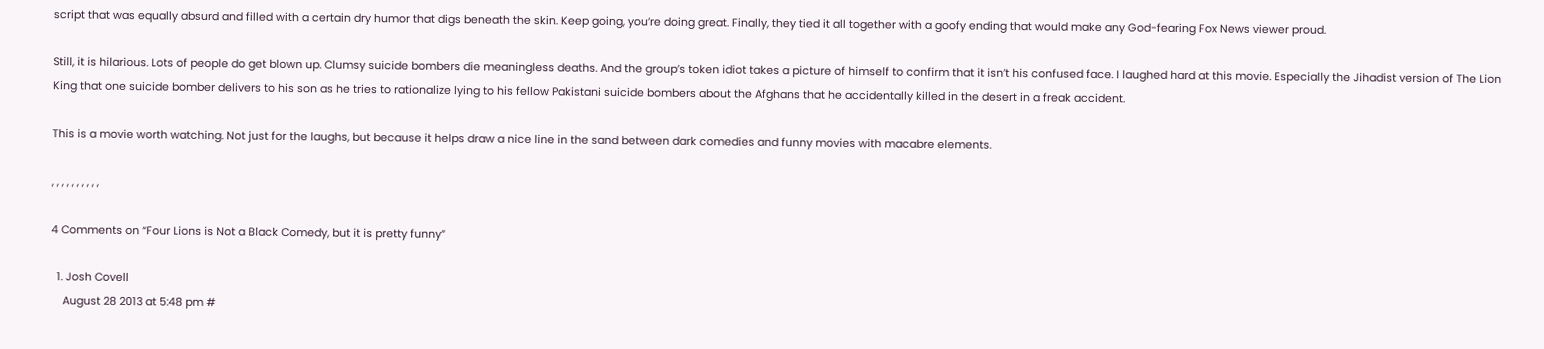script that was equally absurd and filled with a certain dry humor that digs beneath the skin. Keep going, you’re doing great. Finally, they tied it all together with a goofy ending that would make any God-fearing Fox News viewer proud.

Still, it is hilarious. Lots of people do get blown up. Clumsy suicide bombers die meaningless deaths. And the group’s token idiot takes a picture of himself to confirm that it isn’t his confused face. I laughed hard at this movie. Especially the Jihadist version of The Lion King that one suicide bomber delivers to his son as he tries to rationalize lying to his fellow Pakistani suicide bombers about the Afghans that he accidentally killed in the desert in a freak accident.

This is a movie worth watching. Not just for the laughs, but because it helps draw a nice line in the sand between dark comedies and funny movies with macabre elements.

, , , , , , , , , ,

4 Comments on “Four Lions is Not a Black Comedy, but it is pretty funny”

  1. Josh Covell
    August 28 2013 at 5:48 pm #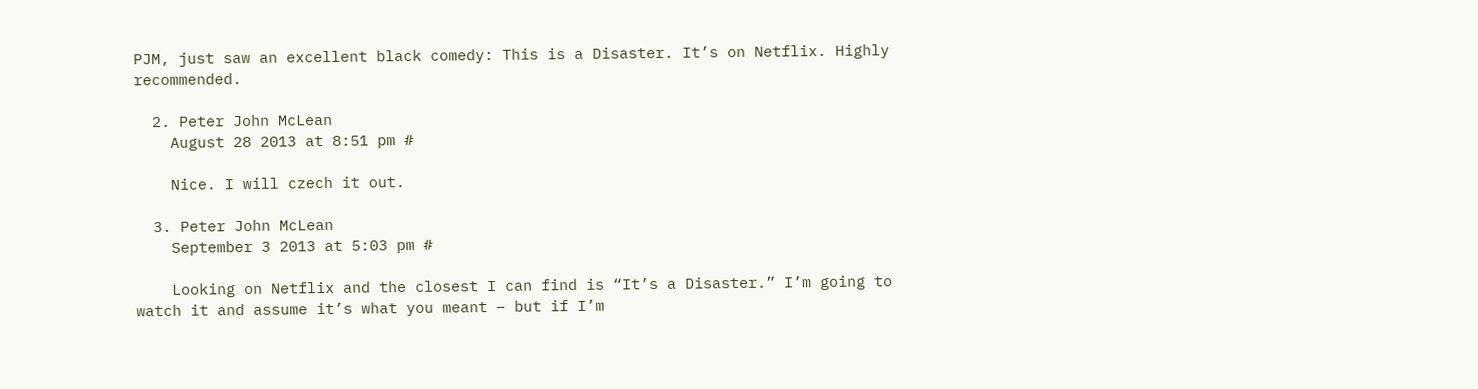PJM, just saw an excellent black comedy: This is a Disaster. It’s on Netflix. Highly recommended.

  2. Peter John McLean
    August 28 2013 at 8:51 pm #

    Nice. I will czech it out.

  3. Peter John McLean
    September 3 2013 at 5:03 pm #

    Looking on Netflix and the closest I can find is “It’s a Disaster.” I’m going to watch it and assume it’s what you meant – but if I’m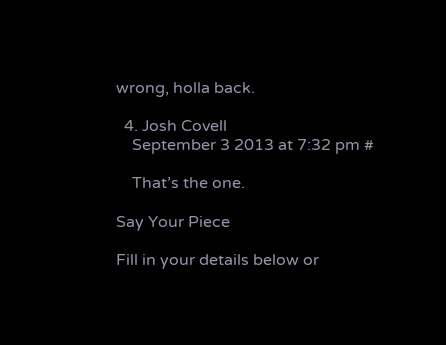wrong, holla back.

  4. Josh Covell
    September 3 2013 at 7:32 pm #

    That’s the one.

Say Your Piece

Fill in your details below or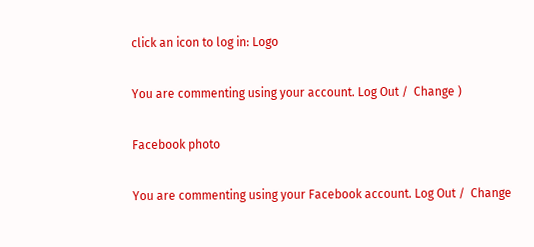click an icon to log in: Logo

You are commenting using your account. Log Out /  Change )

Facebook photo

You are commenting using your Facebook account. Log Out /  Change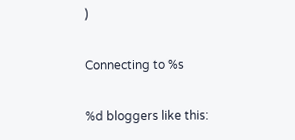)

Connecting to %s

%d bloggers like this: